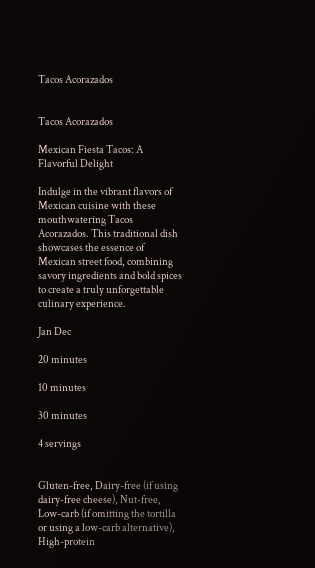Tacos Acorazados


Tacos Acorazados

Mexican Fiesta Tacos: A Flavorful Delight

Indulge in the vibrant flavors of Mexican cuisine with these mouthwatering Tacos Acorazados. This traditional dish showcases the essence of Mexican street food, combining savory ingredients and bold spices to create a truly unforgettable culinary experience.

Jan Dec

20 minutes

10 minutes

30 minutes

4 servings


Gluten-free, Dairy-free (if using dairy-free cheese), Nut-free, Low-carb (if omitting the tortilla or using a low-carb alternative), High-protein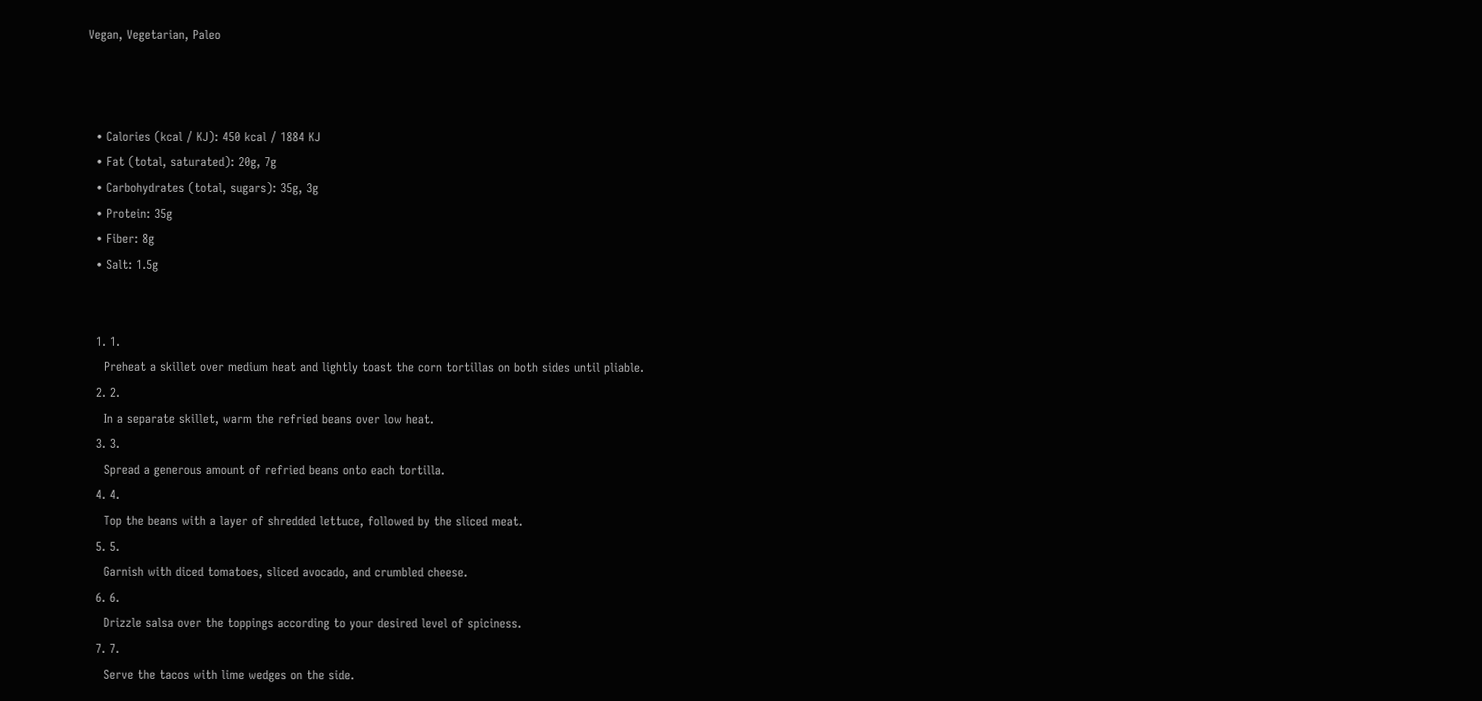Vegan, Vegetarian, Paleo



  • Calories (kcal / KJ): 450 kcal / 1884 KJ
  • Fat (total, saturated): 20g, 7g
  • Carbohydrates (total, sugars): 35g, 3g
  • Protein: 35g
  • Fiber: 8g
  • Salt: 1.5g


  1. 1.
    Preheat a skillet over medium heat and lightly toast the corn tortillas on both sides until pliable.
  2. 2.
    In a separate skillet, warm the refried beans over low heat.
  3. 3.
    Spread a generous amount of refried beans onto each tortilla.
  4. 4.
    Top the beans with a layer of shredded lettuce, followed by the sliced meat.
  5. 5.
    Garnish with diced tomatoes, sliced avocado, and crumbled cheese.
  6. 6.
    Drizzle salsa over the toppings according to your desired level of spiciness.
  7. 7.
    Serve the tacos with lime wedges on the side.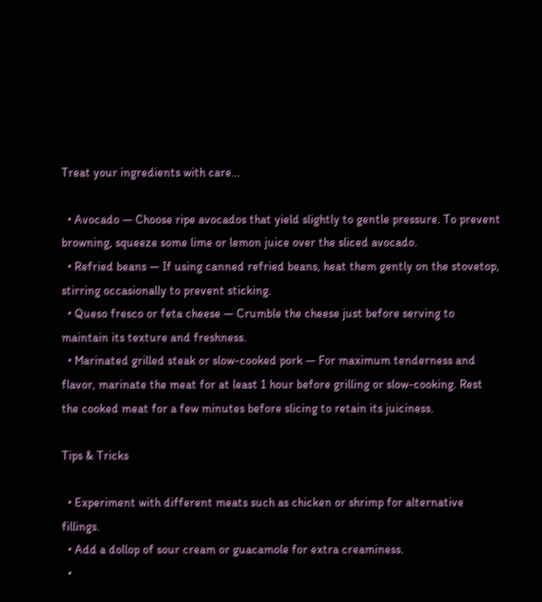Treat your ingredients with care...

  • Avocado — Choose ripe avocados that yield slightly to gentle pressure. To prevent browning, squeeze some lime or lemon juice over the sliced avocado.
  • Refried beans — If using canned refried beans, heat them gently on the stovetop, stirring occasionally to prevent sticking.
  • Queso fresco or feta cheese — Crumble the cheese just before serving to maintain its texture and freshness.
  • Marinated grilled steak or slow-cooked pork — For maximum tenderness and flavor, marinate the meat for at least 1 hour before grilling or slow-cooking. Rest the cooked meat for a few minutes before slicing to retain its juiciness.

Tips & Tricks

  • Experiment with different meats such as chicken or shrimp for alternative fillings.
  • Add a dollop of sour cream or guacamole for extra creaminess.
  •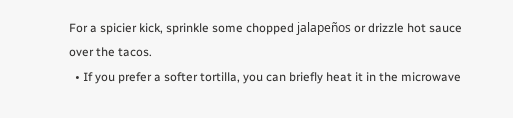For a spicier kick, sprinkle some chopped jalapeños or drizzle hot sauce over the tacos.
  • If you prefer a softer tortilla, you can briefly heat it in the microwave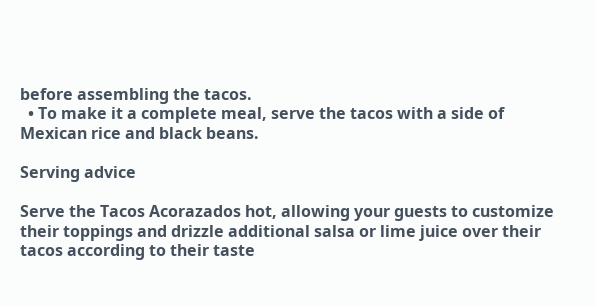before assembling the tacos.
  • To make it a complete meal, serve the tacos with a side of Mexican rice and black beans.

Serving advice

Serve the Tacos Acorazados hot, allowing your guests to customize their toppings and drizzle additional salsa or lime juice over their tacos according to their taste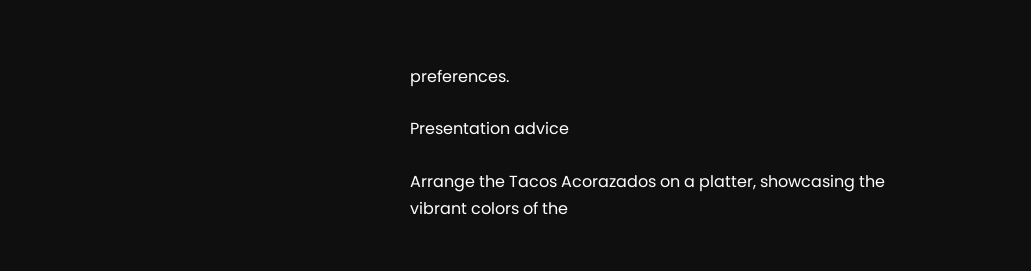preferences.

Presentation advice

Arrange the Tacos Acorazados on a platter, showcasing the vibrant colors of the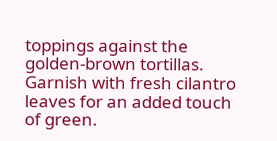toppings against the golden-brown tortillas. Garnish with fresh cilantro leaves for an added touch of green.